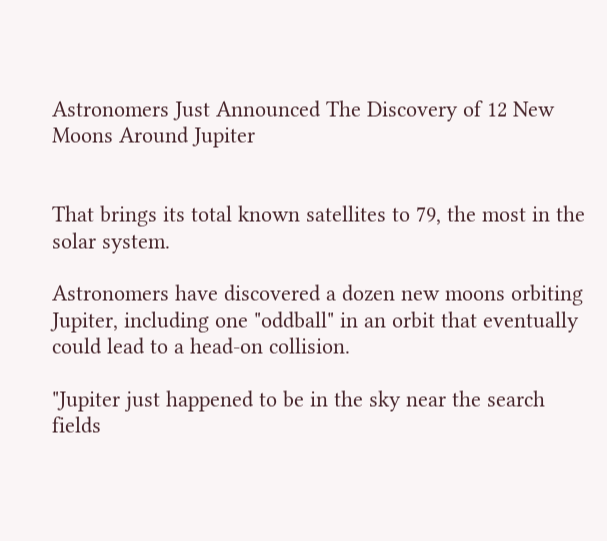Astronomers Just Announced The Discovery of 12 New Moons Around Jupiter


That brings its total known satellites to 79, the most in the solar system.

Astronomers have discovered a dozen new moons orbiting Jupiter, including one "oddball" in an orbit that eventually could lead to a head-on collision.

"Jupiter just happened to be in the sky near the search fields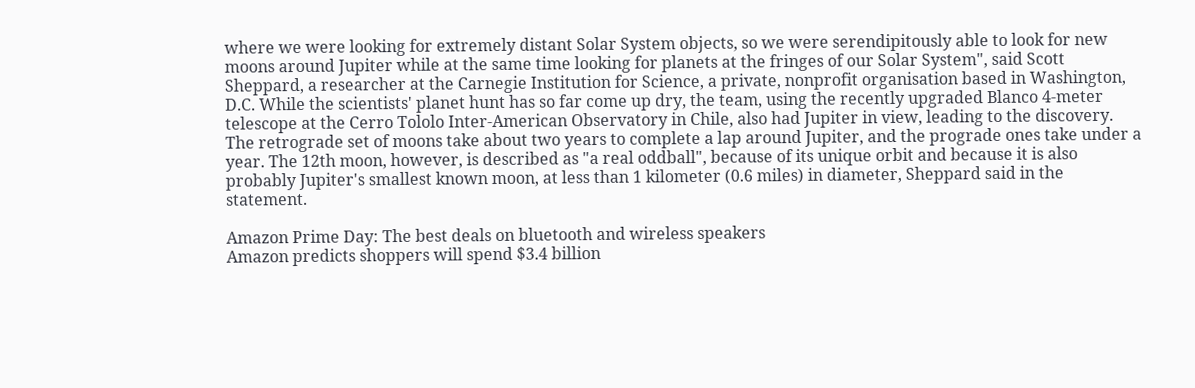where we were looking for extremely distant Solar System objects, so we were serendipitously able to look for new moons around Jupiter while at the same time looking for planets at the fringes of our Solar System", said Scott Sheppard, a researcher at the Carnegie Institution for Science, a private, nonprofit organisation based in Washington, D.C. While the scientists' planet hunt has so far come up dry, the team, using the recently upgraded Blanco 4-meter telescope at the Cerro Tololo Inter-American Observatory in Chile, also had Jupiter in view, leading to the discovery. The retrograde set of moons take about two years to complete a lap around Jupiter, and the prograde ones take under a year. The 12th moon, however, is described as "a real oddball", because of its unique orbit and because it is also probably Jupiter's smallest known moon, at less than 1 kilometer (0.6 miles) in diameter, Sheppard said in the statement.

Amazon Prime Day: The best deals on bluetooth and wireless speakers
Amazon predicts shoppers will spend $3.4 billion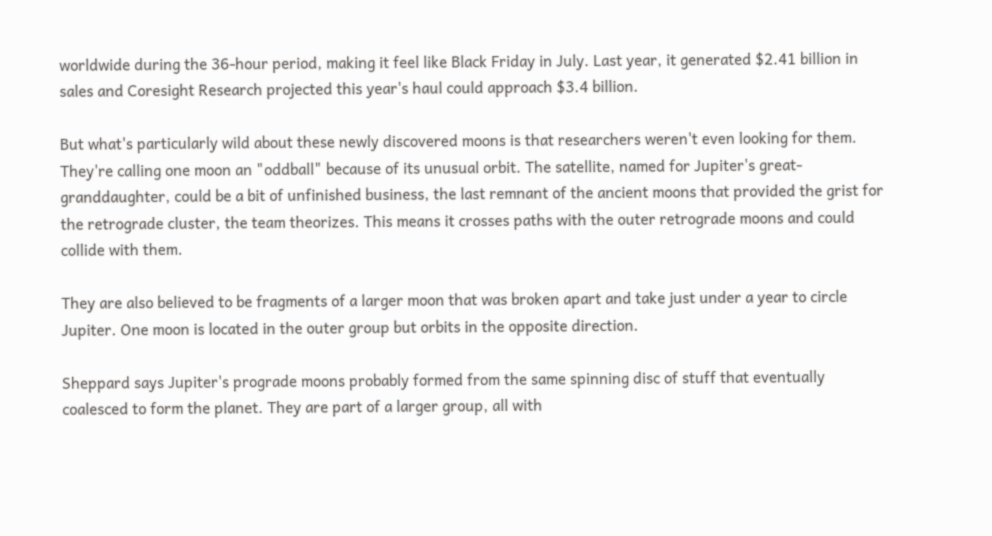worldwide during the 36-hour period, making it feel like Black Friday in July. Last year, it generated $2.41 billion in sales and Coresight Research projected this year's haul could approach $3.4 billion.

But what's particularly wild about these newly discovered moons is that researchers weren't even looking for them. They're calling one moon an "oddball" because of its unusual orbit. The satellite, named for Jupiter's great-granddaughter, could be a bit of unfinished business, the last remnant of the ancient moons that provided the grist for the retrograde cluster, the team theorizes. This means it crosses paths with the outer retrograde moons and could collide with them.

They are also believed to be fragments of a larger moon that was broken apart and take just under a year to circle Jupiter. One moon is located in the outer group but orbits in the opposite direction.

Sheppard says Jupiter's prograde moons probably formed from the same spinning disc of stuff that eventually coalesced to form the planet. They are part of a larger group, all with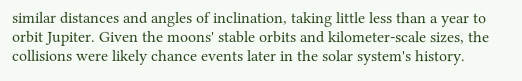similar distances and angles of inclination, taking little less than a year to orbit Jupiter. Given the moons' stable orbits and kilometer-scale sizes, the collisions were likely chance events later in the solar system's history.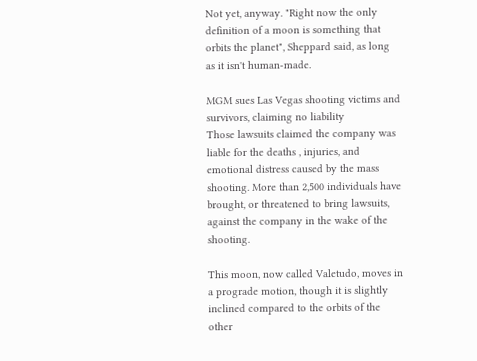Not yet, anyway. "Right now the only definition of a moon is something that orbits the planet", Sheppard said, as long as it isn't human-made.

MGM sues Las Vegas shooting victims and survivors, claiming no liability
Those lawsuits claimed the company was liable for the deaths , injuries, and emotional distress caused by the mass shooting. More than 2,500 individuals have brought, or threatened to bring lawsuits, against the company in the wake of the shooting.

This moon, now called Valetudo, moves in a prograde motion, though it is slightly inclined compared to the orbits of the other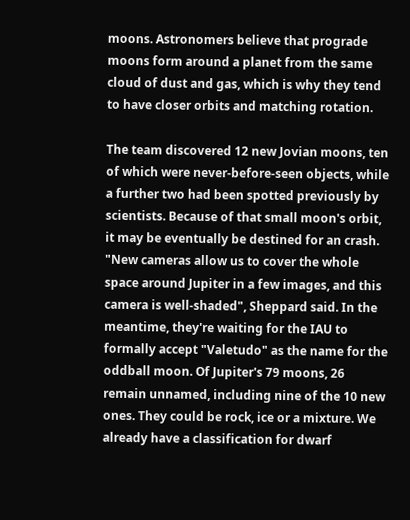moons. Astronomers believe that prograde moons form around a planet from the same cloud of dust and gas, which is why they tend to have closer orbits and matching rotation.

The team discovered 12 new Jovian moons, ten of which were never-before-seen objects, while a further two had been spotted previously by scientists. Because of that small moon's orbit, it may be eventually be destined for an crash. "New cameras allow us to cover the whole space around Jupiter in a few images, and this camera is well-shaded", Sheppard said. In the meantime, they're waiting for the IAU to formally accept "Valetudo" as the name for the oddball moon. Of Jupiter's 79 moons, 26 remain unnamed, including nine of the 10 new ones. They could be rock, ice or a mixture. We already have a classification for dwarf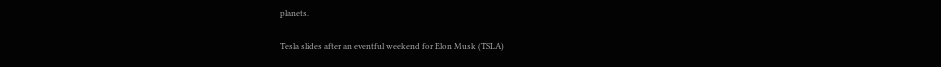planets.

Tesla slides after an eventful weekend for Elon Musk (TSLA)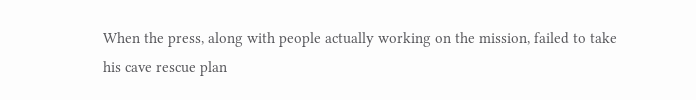When the press, along with people actually working on the mission, failed to take his cave rescue plan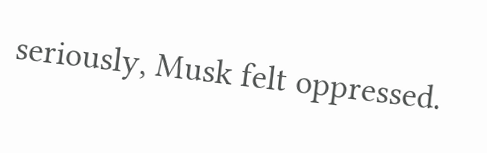seriously, Musk felt oppressed.